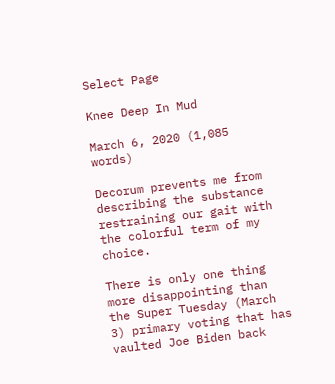Select Page

Knee Deep In Mud

March 6, 2020 (1,085 words)

Decorum prevents me from describing the substance restraining our gait with the colorful term of my choice.

There is only one thing more disappointing than the Super Tuesday (March 3) primary voting that has vaulted Joe Biden back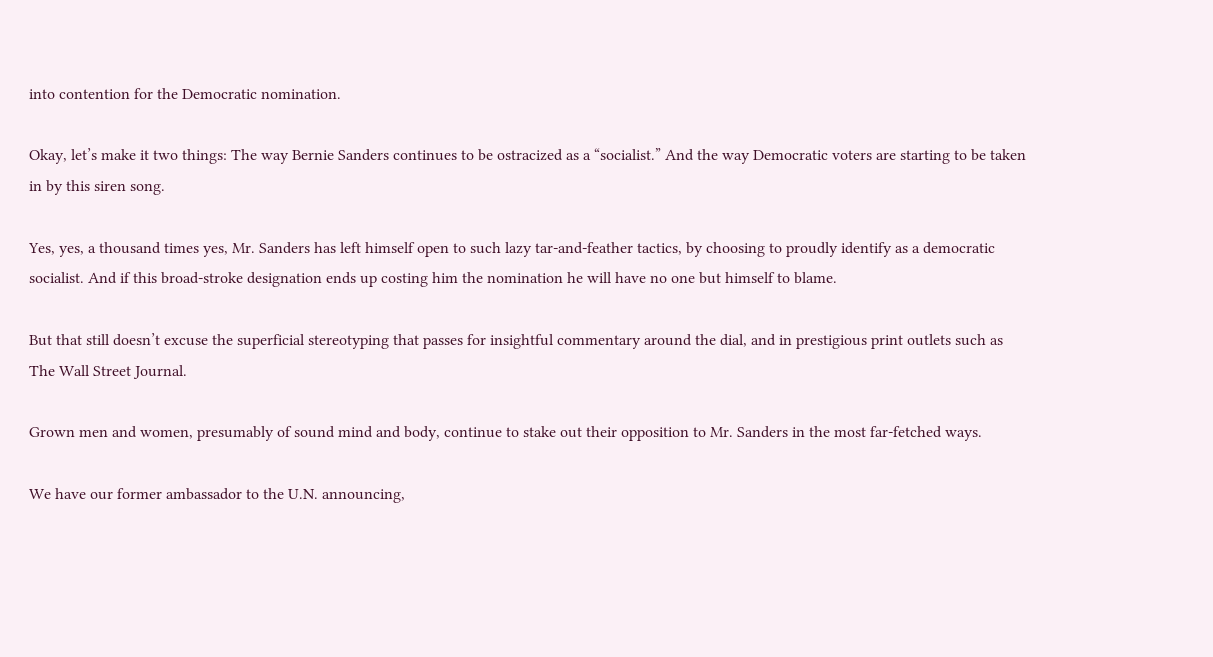into contention for the Democratic nomination.

Okay, let’s make it two things: The way Bernie Sanders continues to be ostracized as a “socialist.” And the way Democratic voters are starting to be taken in by this siren song.

Yes, yes, a thousand times yes, Mr. Sanders has left himself open to such lazy tar-and-feather tactics, by choosing to proudly identify as a democratic socialist. And if this broad-stroke designation ends up costing him the nomination he will have no one but himself to blame.

But that still doesn’t excuse the superficial stereotyping that passes for insightful commentary around the dial, and in prestigious print outlets such as The Wall Street Journal.

Grown men and women, presumably of sound mind and body, continue to stake out their opposition to Mr. Sanders in the most far-fetched ways.

We have our former ambassador to the U.N. announcing,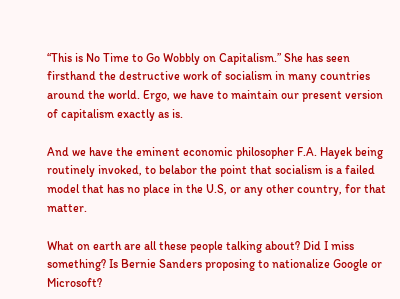“This is No Time to Go Wobbly on Capitalism.” She has seen firsthand the destructive work of socialism in many countries around the world. Ergo, we have to maintain our present version of capitalism exactly as is.

And we have the eminent economic philosopher F.A. Hayek being routinely invoked, to belabor the point that socialism is a failed model that has no place in the U.S, or any other country, for that matter.

What on earth are all these people talking about? Did I miss something? Is Bernie Sanders proposing to nationalize Google or Microsoft?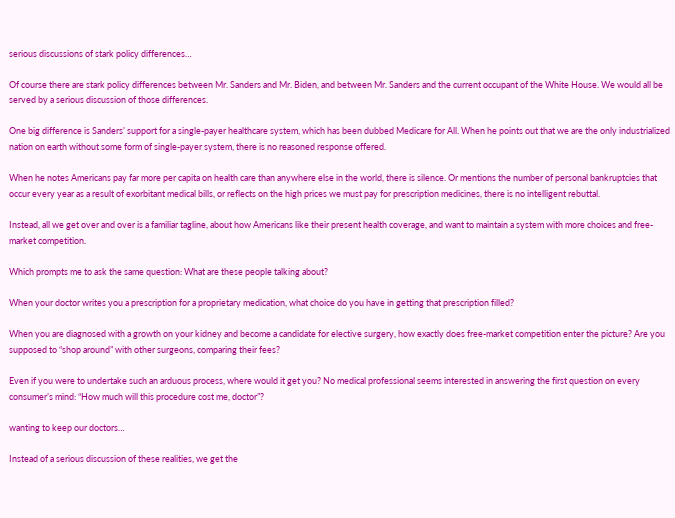serious discussions of stark policy differences…

Of course there are stark policy differences between Mr. Sanders and Mr. Biden, and between Mr. Sanders and the current occupant of the White House. We would all be served by a serious discussion of those differences.

One big difference is Sanders’ support for a single-payer healthcare system, which has been dubbed Medicare for All. When he points out that we are the only industrialized nation on earth without some form of single-payer system, there is no reasoned response offered.

When he notes Americans pay far more per capita on health care than anywhere else in the world, there is silence. Or mentions the number of personal bankruptcies that occur every year as a result of exorbitant medical bills, or reflects on the high prices we must pay for prescription medicines, there is no intelligent rebuttal.

Instead, all we get over and over is a familiar tagline, about how Americans like their present health coverage, and want to maintain a system with more choices and free-market competition.

Which prompts me to ask the same question: What are these people talking about?

When your doctor writes you a prescription for a proprietary medication, what choice do you have in getting that prescription filled?

When you are diagnosed with a growth on your kidney and become a candidate for elective surgery, how exactly does free-market competition enter the picture? Are you supposed to “shop around” with other surgeons, comparing their fees?

Even if you were to undertake such an arduous process, where would it get you? No medical professional seems interested in answering the first question on every consumer’s mind: “How much will this procedure cost me, doctor”?

wanting to keep our doctors…

Instead of a serious discussion of these realities, we get the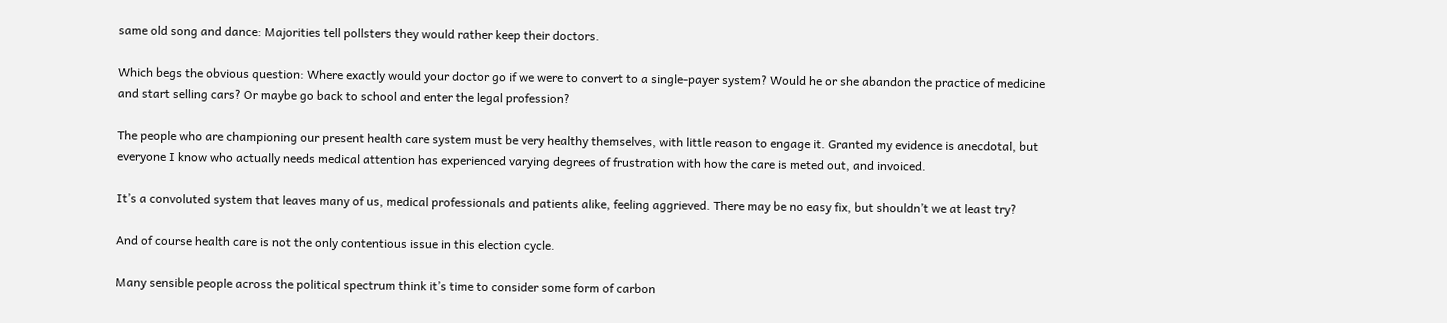same old song and dance: Majorities tell pollsters they would rather keep their doctors.

Which begs the obvious question: Where exactly would your doctor go if we were to convert to a single-payer system? Would he or she abandon the practice of medicine and start selling cars? Or maybe go back to school and enter the legal profession?

The people who are championing our present health care system must be very healthy themselves, with little reason to engage it. Granted my evidence is anecdotal, but everyone I know who actually needs medical attention has experienced varying degrees of frustration with how the care is meted out, and invoiced.

It’s a convoluted system that leaves many of us, medical professionals and patients alike, feeling aggrieved. There may be no easy fix, but shouldn’t we at least try?

And of course health care is not the only contentious issue in this election cycle.

Many sensible people across the political spectrum think it’s time to consider some form of carbon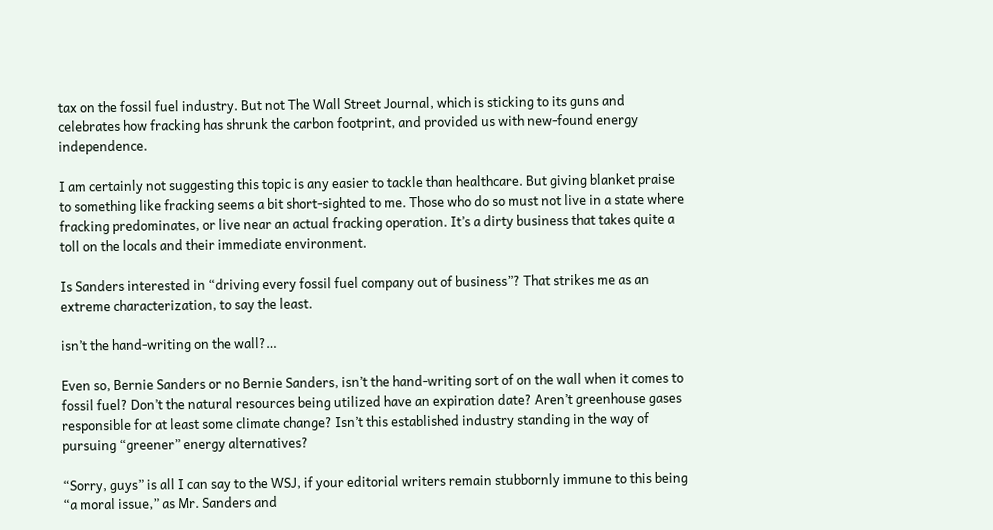tax on the fossil fuel industry. But not The Wall Street Journal, which is sticking to its guns and celebrates how fracking has shrunk the carbon footprint, and provided us with new-found energy independence.

I am certainly not suggesting this topic is any easier to tackle than healthcare. But giving blanket praise to something like fracking seems a bit short-sighted to me. Those who do so must not live in a state where fracking predominates, or live near an actual fracking operation. It’s a dirty business that takes quite a toll on the locals and their immediate environment.

Is Sanders interested in “driving every fossil fuel company out of business”? That strikes me as an extreme characterization, to say the least.

isn’t the hand-writing on the wall?…

Even so, Bernie Sanders or no Bernie Sanders, isn’t the hand-writing sort of on the wall when it comes to fossil fuel? Don’t the natural resources being utilized have an expiration date? Aren’t greenhouse gases responsible for at least some climate change? Isn’t this established industry standing in the way of pursuing “greener” energy alternatives?

“Sorry, guys” is all I can say to the WSJ, if your editorial writers remain stubbornly immune to this being “a moral issue,” as Mr. Sanders and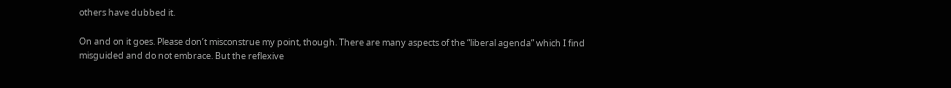others have dubbed it.

On and on it goes. Please don’t misconstrue my point, though. There are many aspects of the “liberal agenda” which I find misguided and do not embrace. But the reflexive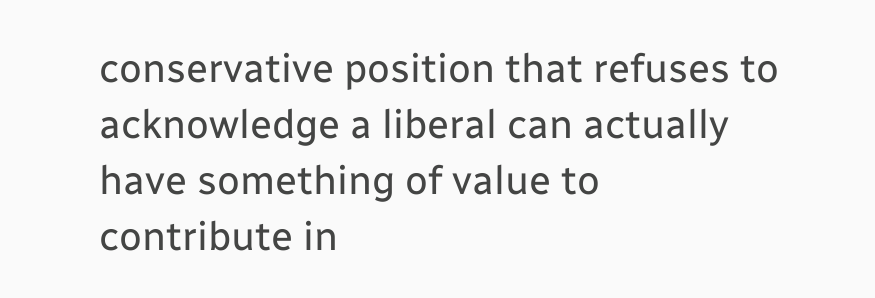conservative position that refuses to acknowledge a liberal can actually have something of value to contribute in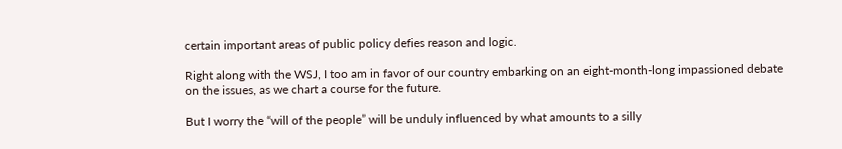certain important areas of public policy defies reason and logic.

Right along with the WSJ, I too am in favor of our country embarking on an eight-month-long impassioned debate on the issues, as we chart a course for the future.

But I worry the “will of the people” will be unduly influenced by what amounts to a silly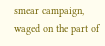smear campaign, waged on the part of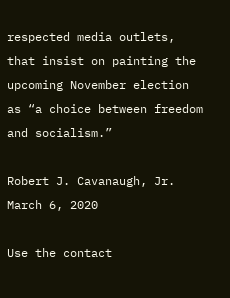respected media outlets, that insist on painting the upcoming November election as “a choice between freedom and socialism.”

Robert J. Cavanaugh, Jr.
March 6, 2020

Use the contact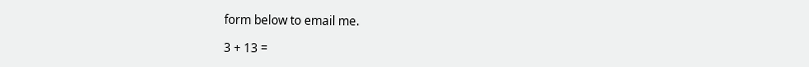form below to email me.

3 + 13 =